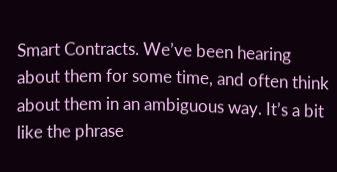Smart Contracts. We’ve been hearing about them for some time, and often think about them in an ambiguous way. It’s a bit like the phrase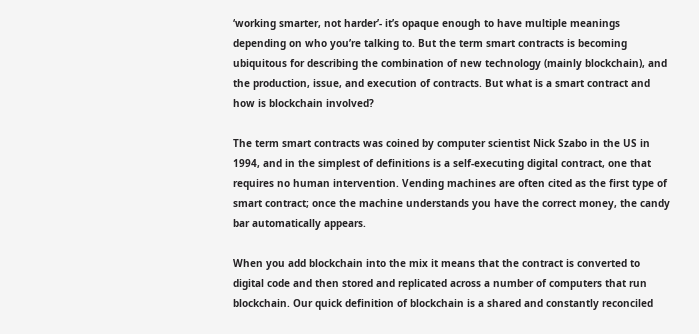‘working smarter, not harder’- it’s opaque enough to have multiple meanings depending on who you’re talking to. But the term smart contracts is becoming ubiquitous for describing the combination of new technology (mainly blockchain), and the production, issue, and execution of contracts. But what is a smart contract and how is blockchain involved?

The term smart contracts was coined by computer scientist Nick Szabo in the US in 1994, and in the simplest of definitions is a self-executing digital contract, one that requires no human intervention. Vending machines are often cited as the first type of smart contract; once the machine understands you have the correct money, the candy bar automatically appears.

When you add blockchain into the mix it means that the contract is converted to digital code and then stored and replicated across a number of computers that run blockchain. Our quick definition of blockchain is a shared and constantly reconciled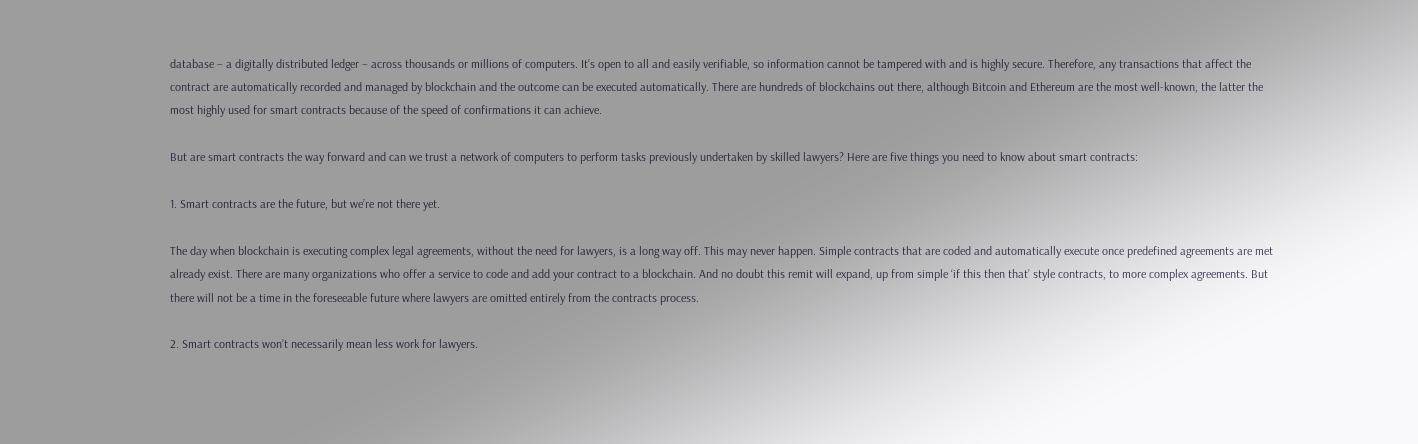database – a digitally distributed ledger – across thousands or millions of computers. It’s open to all and easily verifiable, so information cannot be tampered with and is highly secure. Therefore, any transactions that affect the contract are automatically recorded and managed by blockchain and the outcome can be executed automatically. There are hundreds of blockchains out there, although Bitcoin and Ethereum are the most well-known, the latter the most highly used for smart contracts because of the speed of confirmations it can achieve.

But are smart contracts the way forward and can we trust a network of computers to perform tasks previously undertaken by skilled lawyers? Here are five things you need to know about smart contracts:

1. Smart contracts are the future, but we’re not there yet.

The day when blockchain is executing complex legal agreements, without the need for lawyers, is a long way off. This may never happen. Simple contracts that are coded and automatically execute once predefined agreements are met already exist. There are many organizations who offer a service to code and add your contract to a blockchain. And no doubt this remit will expand, up from simple ‘if this then that’ style contracts, to more complex agreements. But there will not be a time in the foreseeable future where lawyers are omitted entirely from the contracts process.

2. Smart contracts won’t necessarily mean less work for lawyers.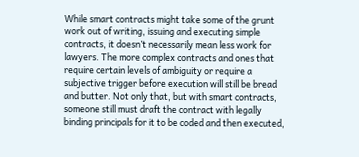While smart contracts might take some of the grunt work out of writing, issuing and executing simple contracts, it doesn’t necessarily mean less work for lawyers. The more complex contracts and ones that require certain levels of ambiguity or require a subjective trigger before execution will still be bread and butter. Not only that, but with smart contracts, someone still must draft the contract with legally binding principals for it to be coded and then executed,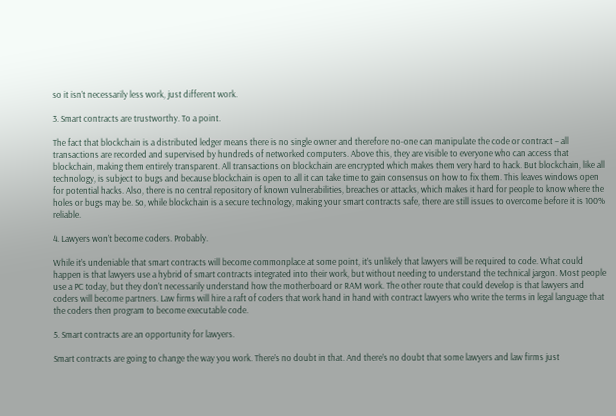so it isn’t necessarily less work, just different work.

3. Smart contracts are trustworthy. To a point.

The fact that blockchain is a distributed ledger means there is no single owner and therefore no-one can manipulate the code or contract – all transactions are recorded and supervised by hundreds of networked computers. Above this, they are visible to everyone who can access that blockchain, making them entirely transparent. All transactions on blockchain are encrypted which makes them very hard to hack. But blockchain, like all technology, is subject to bugs and because blockchain is open to all it can take time to gain consensus on how to fix them. This leaves windows open for potential hacks. Also, there is no central repository of known vulnerabilities, breaches or attacks, which makes it hard for people to know where the holes or bugs may be. So, while blockchain is a secure technology, making your smart contracts safe, there are still issues to overcome before it is 100% reliable.

4. Lawyers won’t become coders. Probably.

While it’s undeniable that smart contracts will become commonplace at some point, it’s unlikely that lawyers will be required to code. What could happen is that lawyers use a hybrid of smart contracts integrated into their work, but without needing to understand the technical jargon. Most people use a PC today, but they don’t necessarily understand how the motherboard or RAM work. The other route that could develop is that lawyers and coders will become partners. Law firms will hire a raft of coders that work hand in hand with contract lawyers who write the terms in legal language that the coders then program to become executable code.

5. Smart contracts are an opportunity for lawyers.

Smart contracts are going to change the way you work. There’s no doubt in that. And there’s no doubt that some lawyers and law firms just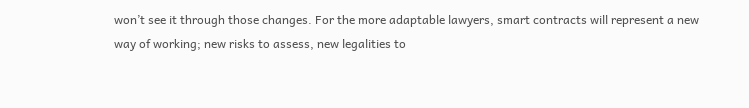won’t see it through those changes. For the more adaptable lawyers, smart contracts will represent a new way of working; new risks to assess, new legalities to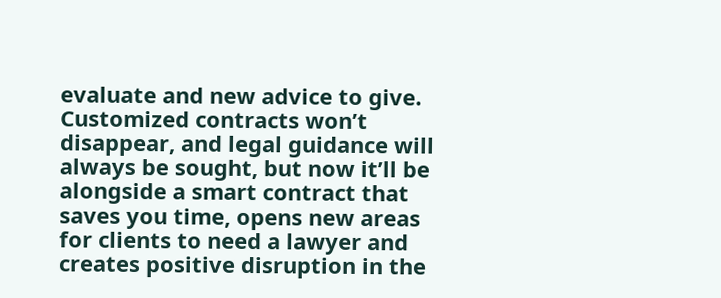evaluate and new advice to give. Customized contracts won’t disappear, and legal guidance will always be sought, but now it’ll be alongside a smart contract that saves you time, opens new areas for clients to need a lawyer and creates positive disruption in the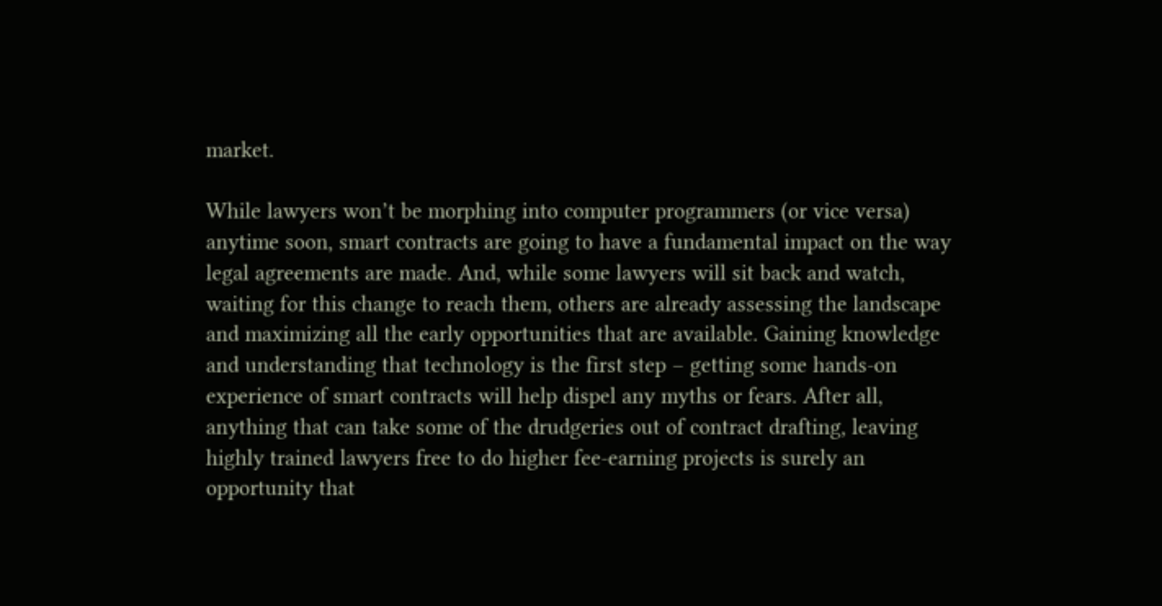market.

While lawyers won’t be morphing into computer programmers (or vice versa) anytime soon, smart contracts are going to have a fundamental impact on the way legal agreements are made. And, while some lawyers will sit back and watch, waiting for this change to reach them, others are already assessing the landscape and maximizing all the early opportunities that are available. Gaining knowledge and understanding that technology is the first step – getting some hands-on experience of smart contracts will help dispel any myths or fears. After all, anything that can take some of the drudgeries out of contract drafting, leaving highly trained lawyers free to do higher fee-earning projects is surely an opportunity that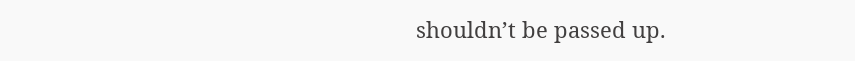shouldn’t be passed up.